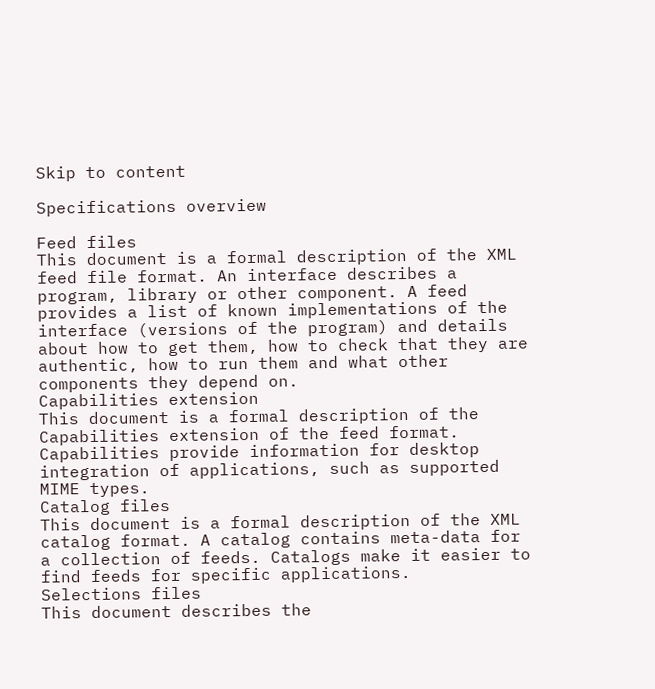Skip to content

Specifications overview

Feed files
This document is a formal description of the XML feed file format. An interface describes a program, library or other component. A feed provides a list of known implementations of the interface (versions of the program) and details about how to get them, how to check that they are authentic, how to run them and what other components they depend on.
Capabilities extension
This document is a formal description of the Capabilities extension of the feed format. Capabilities provide information for desktop integration of applications, such as supported MIME types.
Catalog files
This document is a formal description of the XML catalog format. A catalog contains meta-data for a collection of feeds. Catalogs make it easier to find feeds for specific applications.
Selections files
This document describes the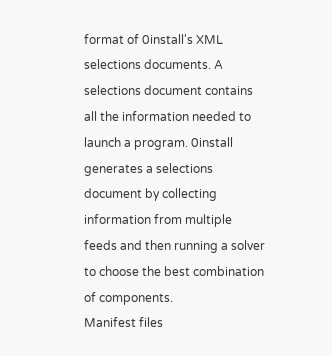format of 0install's XML selections documents. A selections document contains all the information needed to launch a program. 0install generates a selections document by collecting information from multiple feeds and then running a solver to choose the best combination of components.
Manifest files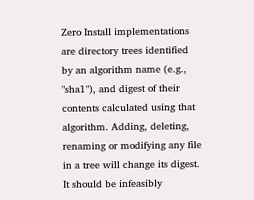Zero Install implementations are directory trees identified by an algorithm name (e.g., "sha1"), and digest of their contents calculated using that algorithm. Adding, deleting, renaming or modifying any file in a tree will change its digest. It should be infeasibly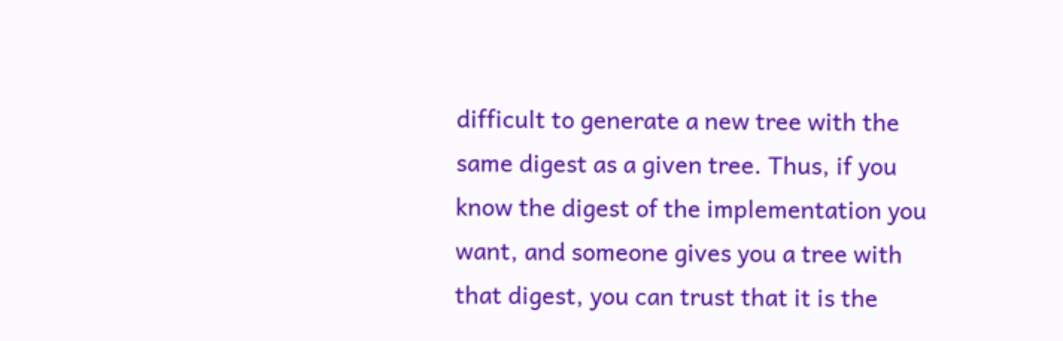difficult to generate a new tree with the same digest as a given tree. Thus, if you know the digest of the implementation you want, and someone gives you a tree with that digest, you can trust that it is the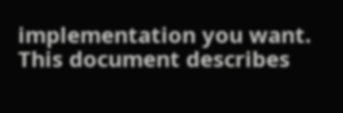implementation you want. This document describes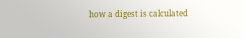how a digest is calculated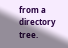from a directory tree.